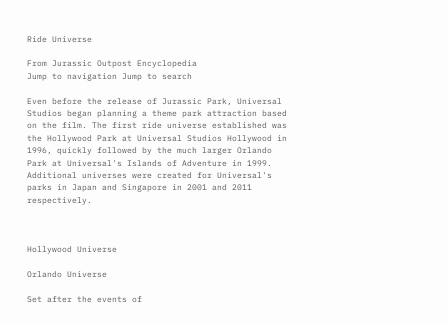Ride Universe

From Jurassic Outpost Encyclopedia
Jump to navigation Jump to search

Even before the release of Jurassic Park, Universal Studios began planning a theme park attraction based on the film. The first ride universe established was the Hollywood Park at Universal Studios Hollywood in 1996, quickly followed by the much larger Orlando Park at Universal's Islands of Adventure in 1999. Additional universes were created for Universal's parks in Japan and Singapore in 2001 and 2011 respectively.



Hollywood Universe

Orlando Universe

Set after the events of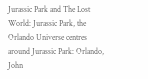Jurassic Park and The Lost World: Jurassic Park, the Orlando Universe centres around Jurassic Park: Orlando, John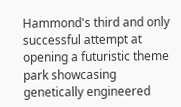Hammond's third and only successful attempt at opening a futuristic theme park showcasing genetically engineered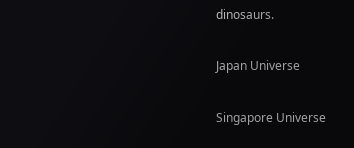dinosaurs.

Japan Universe

Singapore Universe